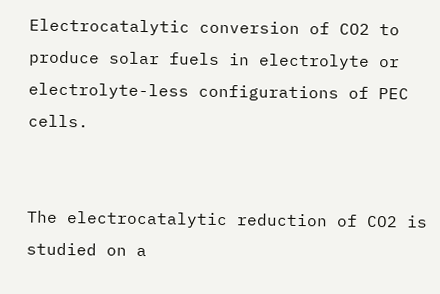Electrocatalytic conversion of CO2 to produce solar fuels in electrolyte or electrolyte-less configurations of PEC cells.


The electrocatalytic reduction of CO2 is studied on a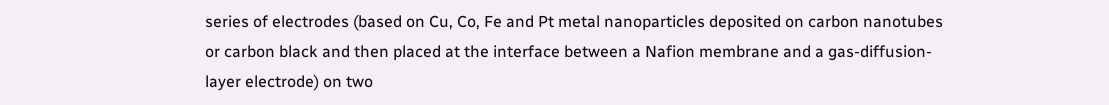series of electrodes (based on Cu, Co, Fe and Pt metal nanoparticles deposited on carbon nanotubes or carbon black and then placed at the interface between a Nafion membrane and a gas-diffusion-layer electrode) on two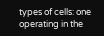types of cells: one operating in the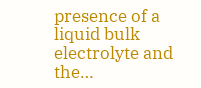presence of a liquid bulk electrolyte and the…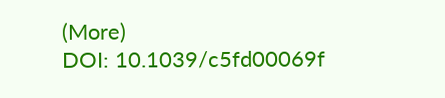(More)
DOI: 10.1039/c5fd00069f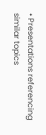• Presentations referencing similar topics